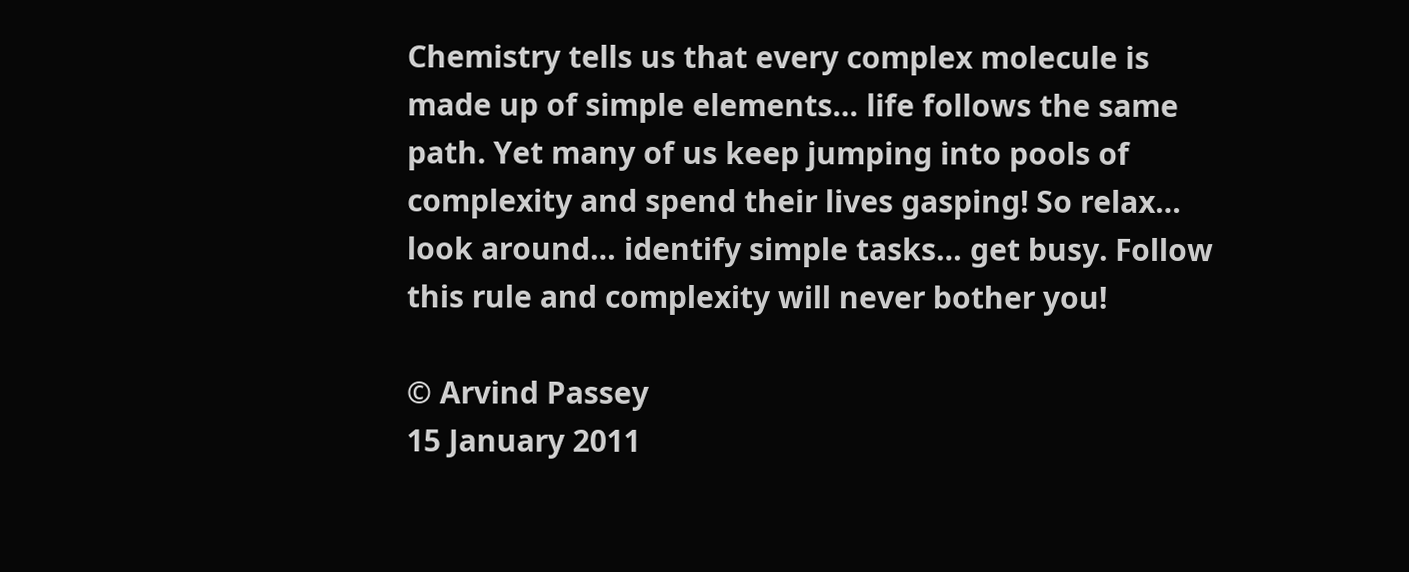Chemistry tells us that every complex molecule is made up of simple elements… life follows the same path. Yet many of us keep jumping into pools of complexity and spend their lives gasping! So relax… look around… identify simple tasks… get busy. Follow this rule and complexity will never bother you!

© Arvind Passey
15 January 2011